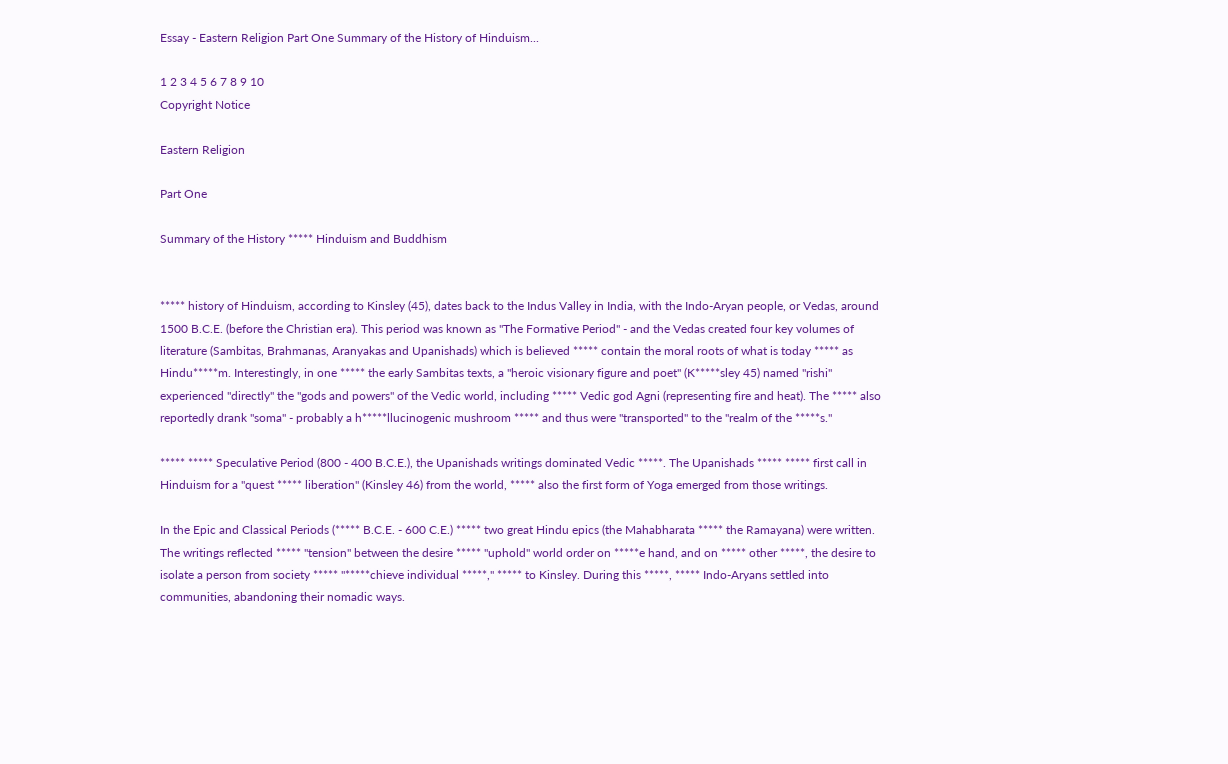Essay - Eastern Religion Part One Summary of the History of Hinduism...

1 2 3 4 5 6 7 8 9 10
Copyright Notice

Eastern Religion

Part One

Summary of the History ***** Hinduism and Buddhism


***** history of Hinduism, according to Kinsley (45), dates back to the Indus Valley in India, with the Indo-Aryan people, or Vedas, around 1500 B.C.E. (before the Christian era). This period was known as "The Formative Period" - and the Vedas created four key volumes of literature (Sambitas, Brahmanas, Aranyakas and Upanishads) which is believed ***** contain the moral roots of what is today ***** as Hindu*****m. Interestingly, in one ***** the early Sambitas texts, a "heroic visionary figure and poet" (K*****sley 45) named "rishi" experienced "directly" the "gods and powers" of the Vedic world, including ***** Vedic god Agni (representing fire and heat). The ***** also reportedly drank "soma" - probably a h*****llucinogenic mushroom ***** and thus were "transported" to the "realm of the *****s."

***** ***** Speculative Period (800 - 400 B.C.E.), the Upanishads writings dominated Vedic *****. The Upanishads ***** ***** first call in Hinduism for a "quest ***** liberation" (Kinsley 46) from the world, ***** also the first form of Yoga emerged from those writings.

In the Epic and Classical Periods (***** B.C.E. - 600 C.E.) ***** two great Hindu epics (the Mahabharata ***** the Ramayana) were written. The writings reflected ***** "tension" between the desire ***** "uphold" world order on *****e hand, and on ***** other *****, the desire to isolate a person from society ***** "*****chieve individual *****," ***** to Kinsley. During this *****, ***** Indo-Aryans settled into communities, abandoning their nomadic ways.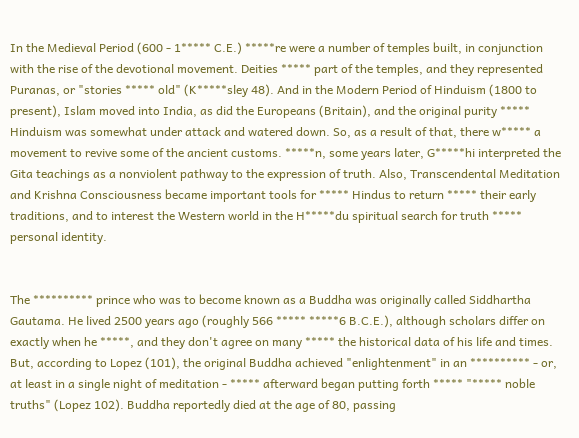In the Medieval Period (600 - 1***** C.E.) *****re were a number of temples built, in conjunction with the rise of the devotional movement. Deities ***** part of the temples, and they represented Puranas, or "stories ***** old" (K*****sley 48). And in the Modern Period of Hinduism (1800 to present), Islam moved into India, as did the Europeans (Britain), and the original purity ***** Hinduism was somewhat under attack and watered down. So, as a result of that, there w***** a movement to revive some of the ancient customs. *****n, some years later, G*****hi interpreted the Gita teachings as a nonviolent pathway to the expression of truth. Also, Transcendental Meditation and Krishna Consciousness became important tools for ***** Hindus to return ***** their early traditions, and to interest the Western world in the H*****du spiritual search for truth ***** personal identity.


The ********** prince who was to become known as a Buddha was originally called Siddhartha Gautama. He lived 2500 years ago (roughly 566 ***** *****6 B.C.E.), although scholars differ on exactly when he *****, and they don't agree on many ***** the historical data of his life and times. But, according to Lopez (101), the original Buddha achieved "enlightenment" in an ********** - or, at least in a single night of meditation - ***** afterward began putting forth ***** "***** noble truths" (Lopez 102). Buddha reportedly died at the age of 80, passing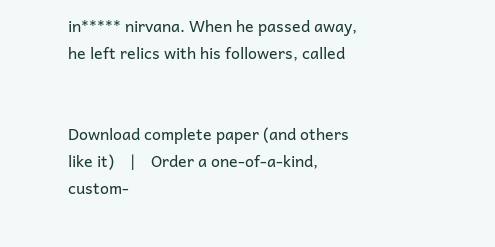in***** nirvana. When he passed away, he left relics with his followers, called


Download complete paper (and others like it)    |    Order a one-of-a-kind, custom-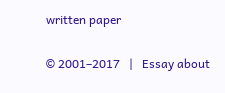written paper

© 2001–2017   |   Essay about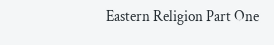Eastern Religion Part One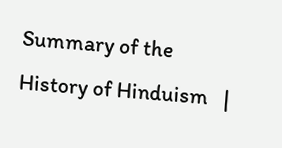Summary of the History of Hinduism   |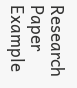Research Paper Example